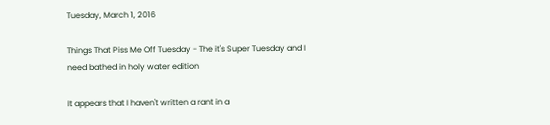Tuesday, March 1, 2016

Things That Piss Me Off Tuesday - The it's Super Tuesday and I need bathed in holy water edition

It appears that I haven't written a rant in a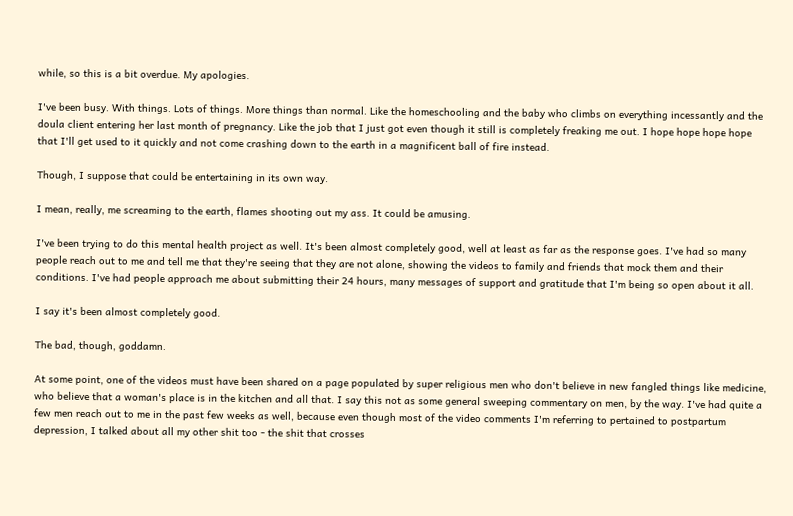while, so this is a bit overdue. My apologies.

I've been busy. With things. Lots of things. More things than normal. Like the homeschooling and the baby who climbs on everything incessantly and the doula client entering her last month of pregnancy. Like the job that I just got even though it still is completely freaking me out. I hope hope hope hope that I'll get used to it quickly and not come crashing down to the earth in a magnificent ball of fire instead.

Though, I suppose that could be entertaining in its own way.

I mean, really, me screaming to the earth, flames shooting out my ass. It could be amusing.

I've been trying to do this mental health project as well. It's been almost completely good, well at least as far as the response goes. I've had so many people reach out to me and tell me that they're seeing that they are not alone, showing the videos to family and friends that mock them and their conditions. I've had people approach me about submitting their 24 hours, many messages of support and gratitude that I'm being so open about it all.

I say it's been almost completely good.

The bad, though, goddamn.

At some point, one of the videos must have been shared on a page populated by super religious men who don't believe in new fangled things like medicine, who believe that a woman's place is in the kitchen and all that. I say this not as some general sweeping commentary on men, by the way. I've had quite a few men reach out to me in the past few weeks as well, because even though most of the video comments I'm referring to pertained to postpartum depression, I talked about all my other shit too - the shit that crosses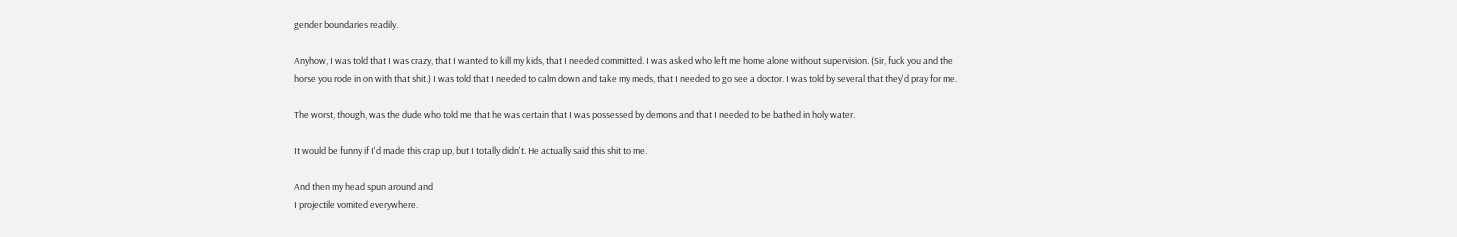gender boundaries readily.

Anyhow, I was told that I was crazy, that I wanted to kill my kids, that I needed committed. I was asked who left me home alone without supervision. (Sir, fuck you and the horse you rode in on with that shit.) I was told that I needed to calm down and take my meds, that I needed to go see a doctor. I was told by several that they'd pray for me.

The worst, though, was the dude who told me that he was certain that I was possessed by demons and that I needed to be bathed in holy water.

It would be funny if I'd made this crap up, but I totally didn't. He actually said this shit to me.

And then my head spun around and
I projectile vomited everywhere.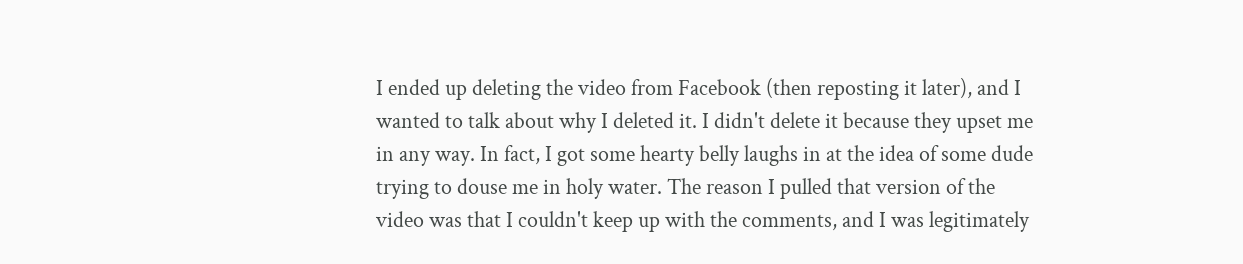I ended up deleting the video from Facebook (then reposting it later), and I wanted to talk about why I deleted it. I didn't delete it because they upset me in any way. In fact, I got some hearty belly laughs in at the idea of some dude trying to douse me in holy water. The reason I pulled that version of the video was that I couldn't keep up with the comments, and I was legitimately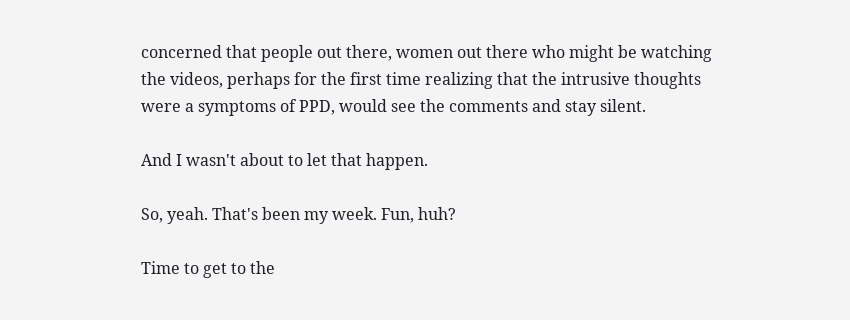concerned that people out there, women out there who might be watching the videos, perhaps for the first time realizing that the intrusive thoughts were a symptoms of PPD, would see the comments and stay silent.

And I wasn't about to let that happen.

So, yeah. That's been my week. Fun, huh?

Time to get to the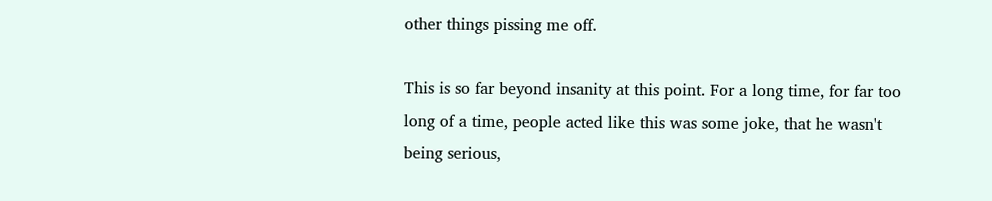other things pissing me off.

This is so far beyond insanity at this point. For a long time, for far too long of a time, people acted like this was some joke, that he wasn't being serious,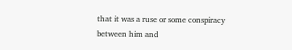that it was a ruse or some conspiracy between him and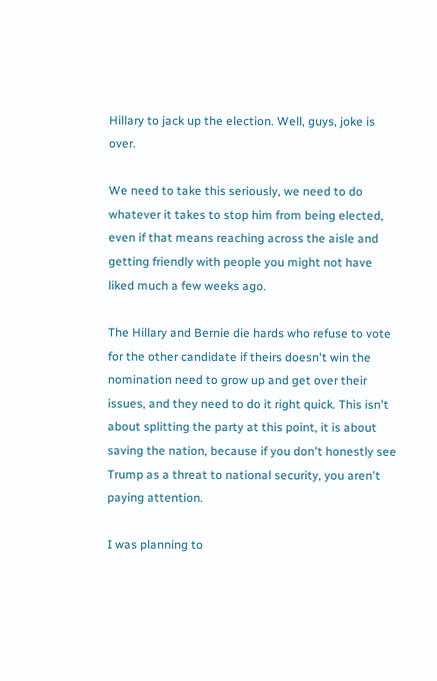Hillary to jack up the election. Well, guys, joke is over.

We need to take this seriously, we need to do whatever it takes to stop him from being elected, even if that means reaching across the aisle and getting friendly with people you might not have liked much a few weeks ago.

The Hillary and Bernie die hards who refuse to vote for the other candidate if theirs doesn't win the nomination need to grow up and get over their issues, and they need to do it right quick. This isn't about splitting the party at this point, it is about saving the nation, because if you don't honestly see Trump as a threat to national security, you aren't paying attention.

I was planning to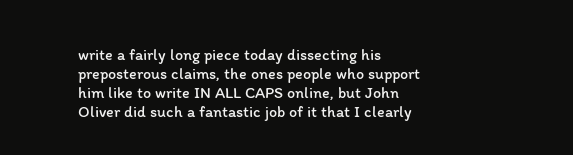write a fairly long piece today dissecting his preposterous claims, the ones people who support him like to write IN ALL CAPS online, but John Oliver did such a fantastic job of it that I clearly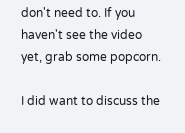don't need to. If you haven't see the video yet, grab some popcorn.

I did want to discuss the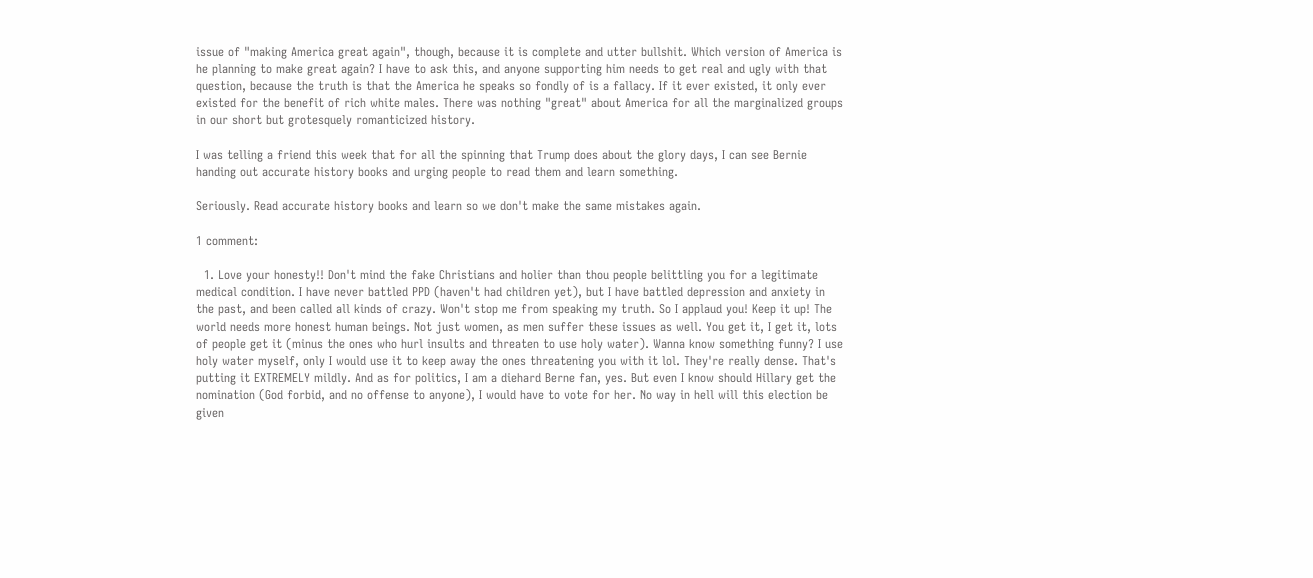issue of "making America great again", though, because it is complete and utter bullshit. Which version of America is he planning to make great again? I have to ask this, and anyone supporting him needs to get real and ugly with that question, because the truth is that the America he speaks so fondly of is a fallacy. If it ever existed, it only ever existed for the benefit of rich white males. There was nothing "great" about America for all the marginalized groups in our short but grotesquely romanticized history.

I was telling a friend this week that for all the spinning that Trump does about the glory days, I can see Bernie handing out accurate history books and urging people to read them and learn something.

Seriously. Read accurate history books and learn so we don't make the same mistakes again.

1 comment:

  1. Love your honesty!! Don't mind the fake Christians and holier than thou people belittling you for a legitimate medical condition. I have never battled PPD (haven't had children yet), but I have battled depression and anxiety in the past, and been called all kinds of crazy. Won't stop me from speaking my truth. So I applaud you! Keep it up! The world needs more honest human beings. Not just women, as men suffer these issues as well. You get it, I get it, lots of people get it (minus the ones who hurl insults and threaten to use holy water). Wanna know something funny? I use holy water myself, only I would use it to keep away the ones threatening you with it lol. They're really dense. That's putting it EXTREMELY mildly. And as for politics, I am a diehard Berne fan, yes. But even I know should Hillary get the nomination (God forbid, and no offense to anyone), I would have to vote for her. No way in hell will this election be given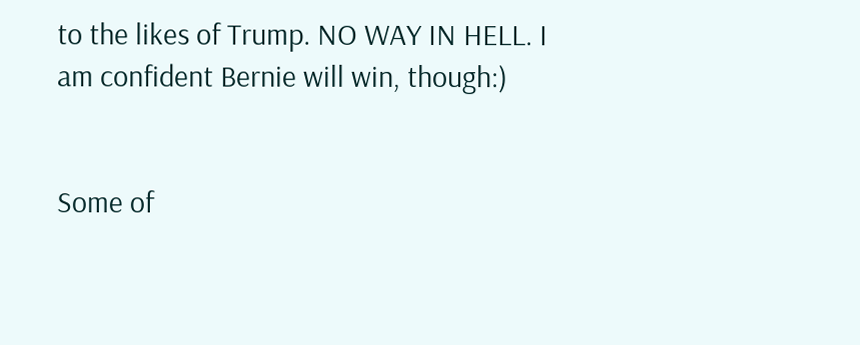to the likes of Trump. NO WAY IN HELL. I am confident Bernie will win, though:)


Some of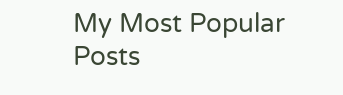My Most Popular Posts